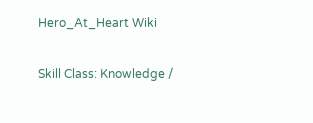Hero_At_Heart Wiki

Skill Class: Knowledge /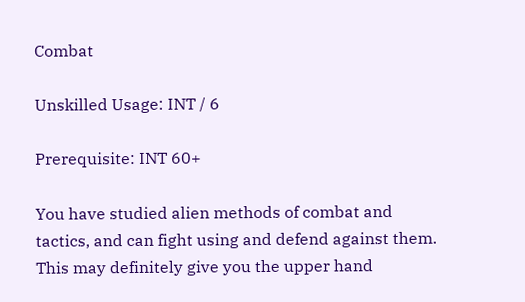Combat

Unskilled Usage: INT / 6

Prerequisite: INT 60+

You have studied alien methods of combat and tactics, and can fight using and defend against them. This may definitely give you the upper hand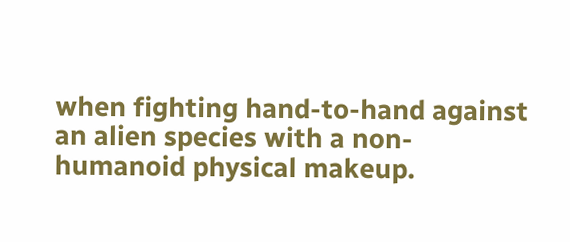when fighting hand-to-hand against an alien species with a non-humanoid physical makeup.